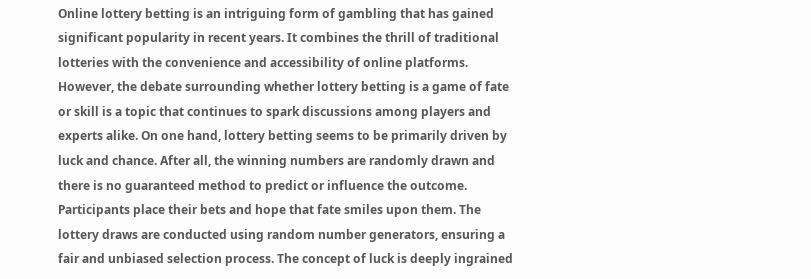Online lottery betting is an intriguing form of gambling that has gained significant popularity in recent years. It combines the thrill of traditional lotteries with the convenience and accessibility of online platforms. However, the debate surrounding whether lottery betting is a game of fate or skill is a topic that continues to spark discussions among players and experts alike. On one hand, lottery betting seems to be primarily driven by luck and chance. After all, the winning numbers are randomly drawn and there is no guaranteed method to predict or influence the outcome. Participants place their bets and hope that fate smiles upon them. The lottery draws are conducted using random number generators, ensuring a fair and unbiased selection process. The concept of luck is deeply ingrained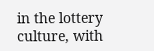in the lottery culture, with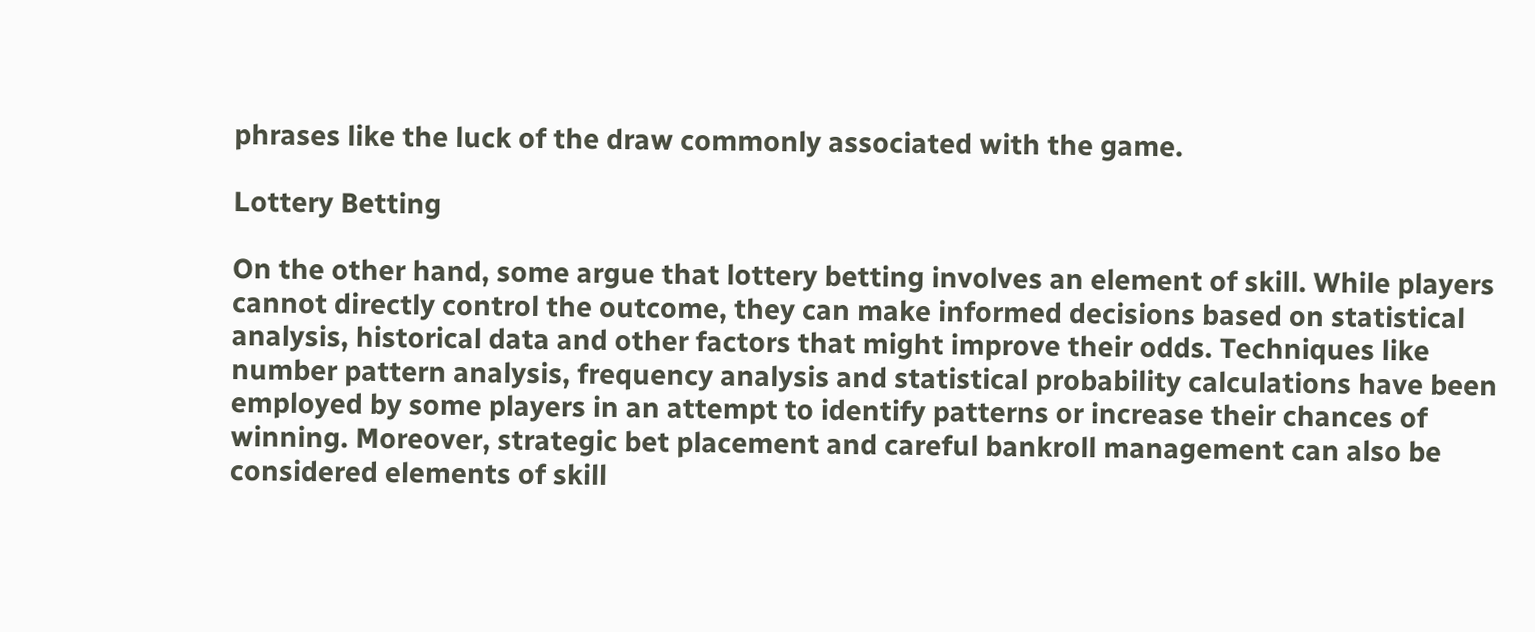phrases like the luck of the draw commonly associated with the game.

Lottery Betting

On the other hand, some argue that lottery betting involves an element of skill. While players cannot directly control the outcome, they can make informed decisions based on statistical analysis, historical data and other factors that might improve their odds. Techniques like number pattern analysis, frequency analysis and statistical probability calculations have been employed by some players in an attempt to identify patterns or increase their chances of winning. Moreover, strategic bet placement and careful bankroll management can also be considered elements of skill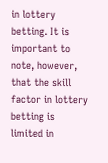in lottery betting. It is important to note, however, that the skill factor in lottery betting is limited in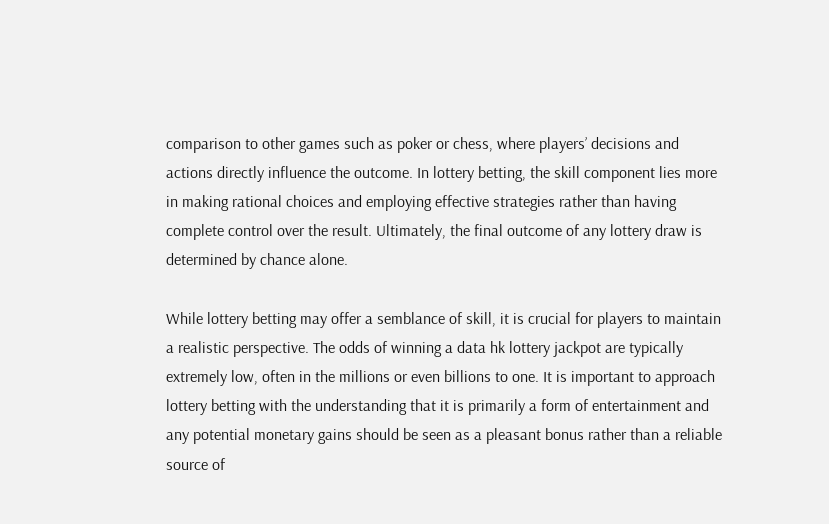comparison to other games such as poker or chess, where players’ decisions and actions directly influence the outcome. In lottery betting, the skill component lies more in making rational choices and employing effective strategies rather than having complete control over the result. Ultimately, the final outcome of any lottery draw is determined by chance alone.

While lottery betting may offer a semblance of skill, it is crucial for players to maintain a realistic perspective. The odds of winning a data hk lottery jackpot are typically extremely low, often in the millions or even billions to one. It is important to approach lottery betting with the understanding that it is primarily a form of entertainment and any potential monetary gains should be seen as a pleasant bonus rather than a reliable source of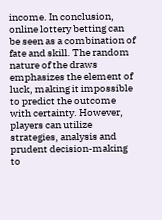income. In conclusion, online lottery betting can be seen as a combination of fate and skill. The random nature of the draws emphasizes the element of luck, making it impossible to predict the outcome with certainty. However, players can utilize strategies, analysis and prudent decision-making to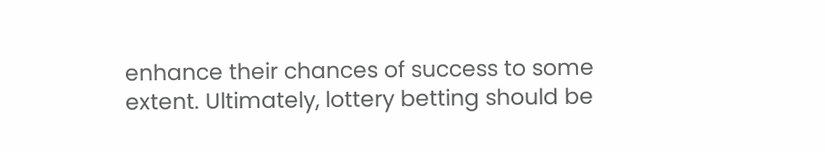enhance their chances of success to some extent. Ultimately, lottery betting should be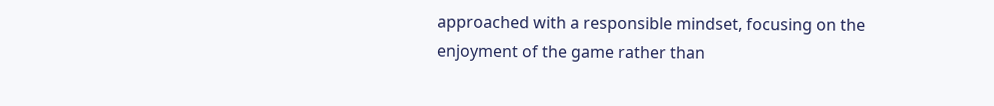approached with a responsible mindset, focusing on the enjoyment of the game rather than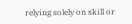relying solely on skill or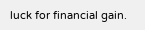luck for financial gain.